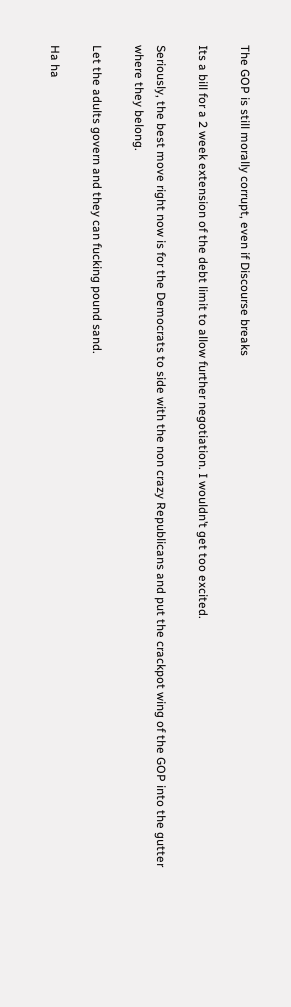The GOP is still morally corrupt, even if Discourse breaks

Its a bill for a 2 week extension of the debt limit to allow further negotiation. I wouldn’t get too excited.

Seriously, the best move right now is for the Democrats to side with the non crazy Republicans and put the crackpot wing of the GOP into the gutter where they belong.

Let the adults govern and they can fucking pound sand.

Ha ha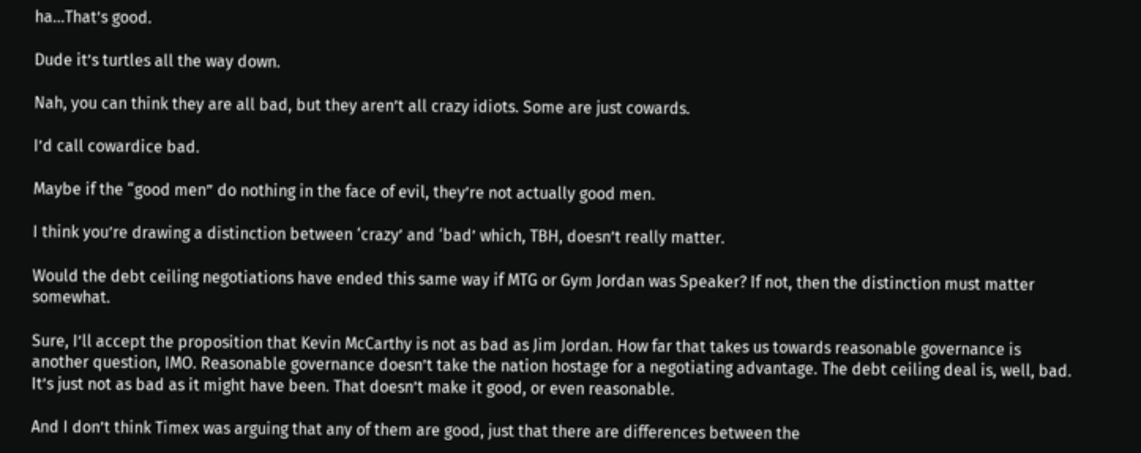ha…That’s good.

Dude it’s turtles all the way down.

Nah, you can think they are all bad, but they aren’t all crazy idiots. Some are just cowards.

I’d call cowardice bad.

Maybe if the “good men” do nothing in the face of evil, they’re not actually good men.

I think you’re drawing a distinction between ‘crazy’ and ‘bad’ which, TBH, doesn’t really matter.

Would the debt ceiling negotiations have ended this same way if MTG or Gym Jordan was Speaker? If not, then the distinction must matter somewhat.

Sure, I’ll accept the proposition that Kevin McCarthy is not as bad as Jim Jordan. How far that takes us towards reasonable governance is another question, IMO. Reasonable governance doesn’t take the nation hostage for a negotiating advantage. The debt ceiling deal is, well, bad. It’s just not as bad as it might have been. That doesn’t make it good, or even reasonable.

And I don’t think Timex was arguing that any of them are good, just that there are differences between the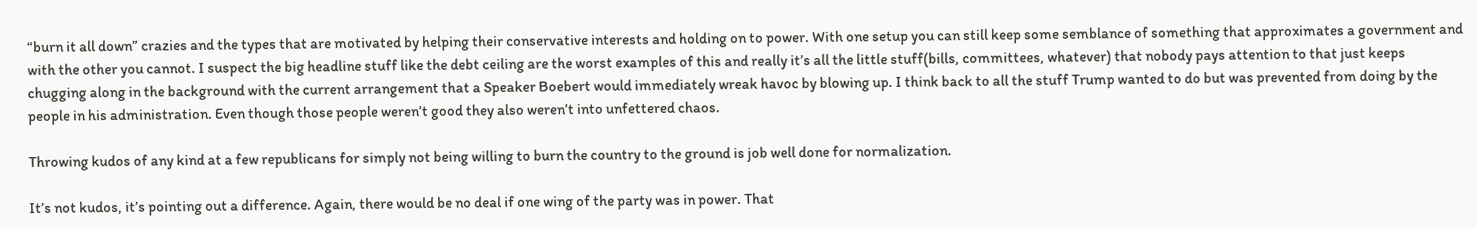“burn it all down” crazies and the types that are motivated by helping their conservative interests and holding on to power. With one setup you can still keep some semblance of something that approximates a government and with the other you cannot. I suspect the big headline stuff like the debt ceiling are the worst examples of this and really it’s all the little stuff(bills, committees, whatever) that nobody pays attention to that just keeps chugging along in the background with the current arrangement that a Speaker Boebert would immediately wreak havoc by blowing up. I think back to all the stuff Trump wanted to do but was prevented from doing by the people in his administration. Even though those people weren’t good they also weren’t into unfettered chaos.

Throwing kudos of any kind at a few republicans for simply not being willing to burn the country to the ground is job well done for normalization.

It’s not kudos, it’s pointing out a difference. Again, there would be no deal if one wing of the party was in power. That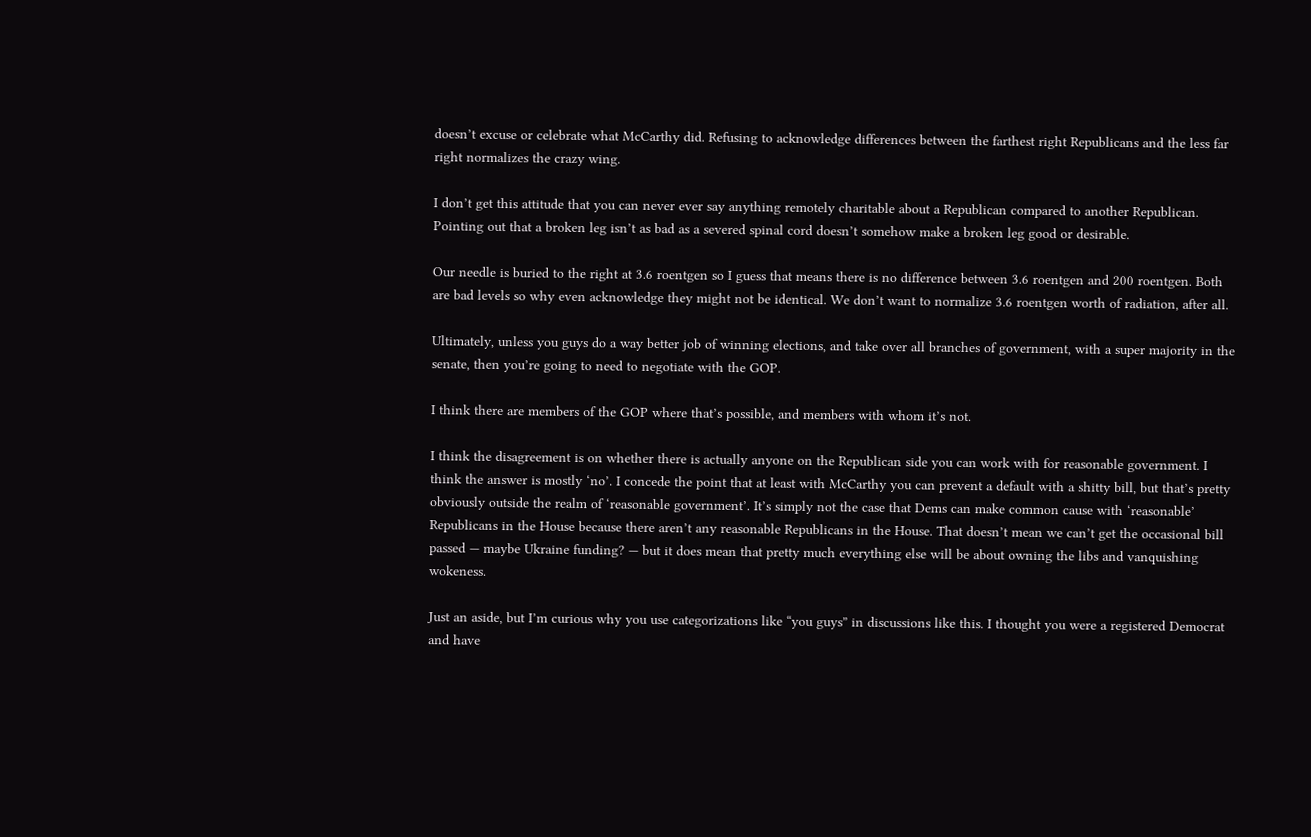doesn’t excuse or celebrate what McCarthy did. Refusing to acknowledge differences between the farthest right Republicans and the less far right normalizes the crazy wing.

I don’t get this attitude that you can never ever say anything remotely charitable about a Republican compared to another Republican. Pointing out that a broken leg isn’t as bad as a severed spinal cord doesn’t somehow make a broken leg good or desirable.

Our needle is buried to the right at 3.6 roentgen so I guess that means there is no difference between 3.6 roentgen and 200 roentgen. Both are bad levels so why even acknowledge they might not be identical. We don’t want to normalize 3.6 roentgen worth of radiation, after all.

Ultimately, unless you guys do a way better job of winning elections, and take over all branches of government, with a super majority in the senate, then you’re going to need to negotiate with the GOP.

I think there are members of the GOP where that’s possible, and members with whom it’s not.

I think the disagreement is on whether there is actually anyone on the Republican side you can work with for reasonable government. I think the answer is mostly ‘no’. I concede the point that at least with McCarthy you can prevent a default with a shitty bill, but that’s pretty obviously outside the realm of ‘reasonable government’. It’s simply not the case that Dems can make common cause with ‘reasonable’ Republicans in the House because there aren’t any reasonable Republicans in the House. That doesn’t mean we can’t get the occasional bill passed — maybe Ukraine funding? — but it does mean that pretty much everything else will be about owning the libs and vanquishing wokeness.

Just an aside, but I’m curious why you use categorizations like “you guys” in discussions like this. I thought you were a registered Democrat and have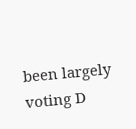been largely voting D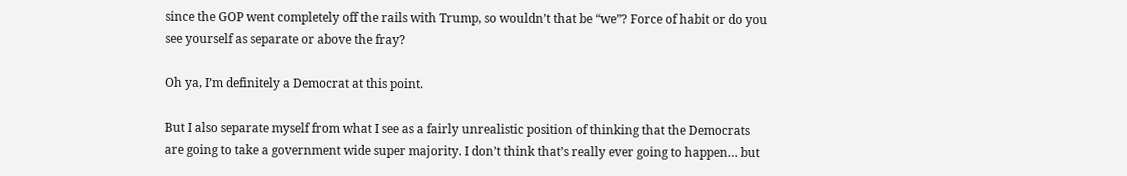since the GOP went completely off the rails with Trump, so wouldn’t that be “we”? Force of habit or do you see yourself as separate or above the fray?

Oh ya, I’m definitely a Democrat at this point.

But I also separate myself from what I see as a fairly unrealistic position of thinking that the Democrats are going to take a government wide super majority. I don’t think that’s really ever going to happen… but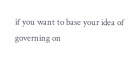if you want to base your idea of governing on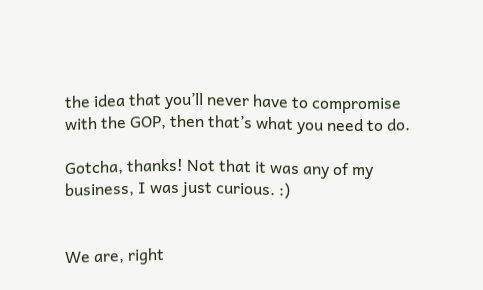the idea that you’ll never have to compromise with the GOP, then that’s what you need to do.

Gotcha, thanks! Not that it was any of my business, I was just curious. :)


We are, right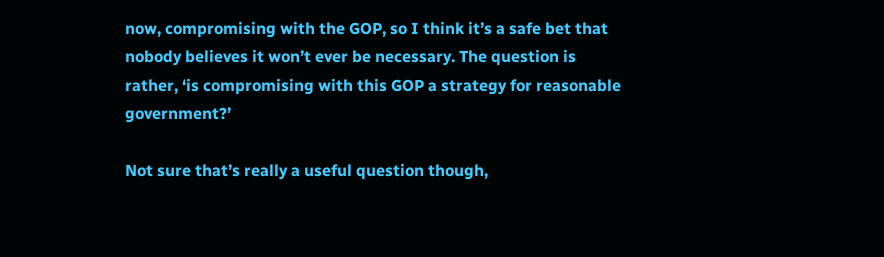now, compromising with the GOP, so I think it’s a safe bet that nobody believes it won’t ever be necessary. The question is rather, ‘is compromising with this GOP a strategy for reasonable government?’

Not sure that’s really a useful question though,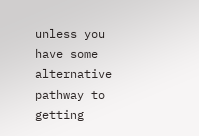unless you have some alternative pathway to getting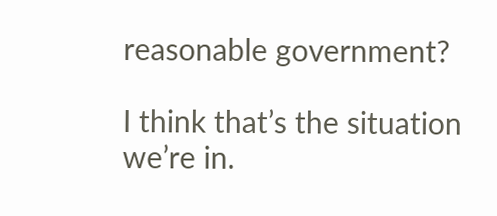reasonable government?

I think that’s the situation we’re in.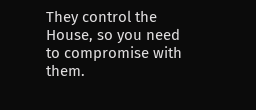They control the House, so you need to compromise with them.